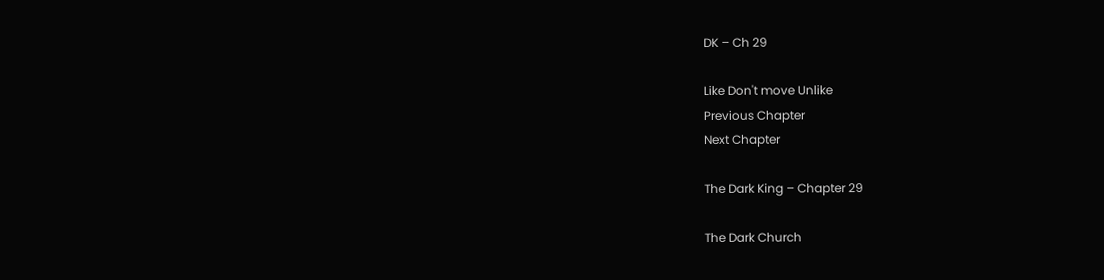DK – Ch 29

Like Don't move Unlike
Previous Chapter
Next Chapter

The Dark King – Chapter 29

The Dark Church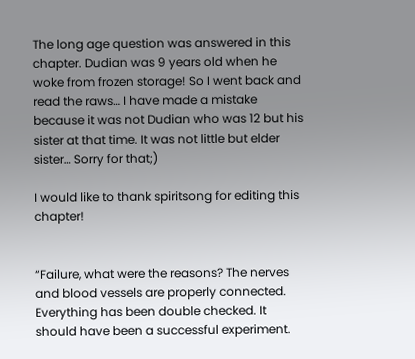The long age question was answered in this chapter. Dudian was 9 years old when he woke from frozen storage! So I went back and read the raws… I have made a mistake because it was not Dudian who was 12 but his sister at that time. It was not little but elder sister… Sorry for that;)

I would like to thank spiritsong for editing this chapter!


“Failure, what were the reasons? The nerves and blood vessels are properly connected. Everything has been double checked. It should have been a successful experiment.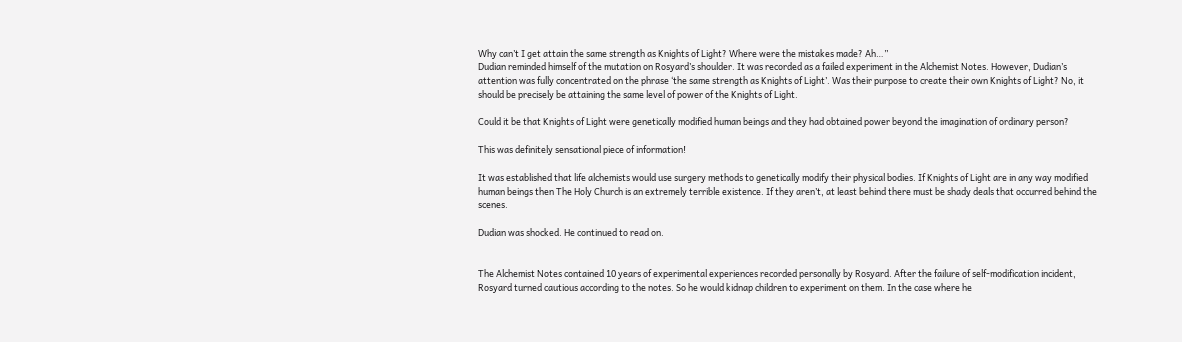Why can’t I get attain the same strength as Knights of Light? Where were the mistakes made? Ah…”
Dudian reminded himself of the mutation on Rosyard’s shoulder. It was recorded as a failed experiment in the Alchemist Notes. However, Dudian’s attention was fully concentrated on the phrase ‘the same strength as Knights of Light’. Was their purpose to create their own Knights of Light? No, it should be precisely be attaining the same level of power of the Knights of Light.

Could it be that Knights of Light were genetically modified human beings and they had obtained power beyond the imagination of ordinary person?

This was definitely sensational piece of information!

It was established that life alchemists would use surgery methods to genetically modify their physical bodies. If Knights of Light are in any way modified human beings then The Holy Church is an extremely terrible existence. If they aren’t, at least behind there must be shady deals that occurred behind the scenes.

Dudian was shocked. He continued to read on.


The Alchemist Notes contained 10 years of experimental experiences recorded personally by Rosyard. After the failure of self-modification incident, Rosyard turned cautious according to the notes. So he would kidnap children to experiment on them. In the case where he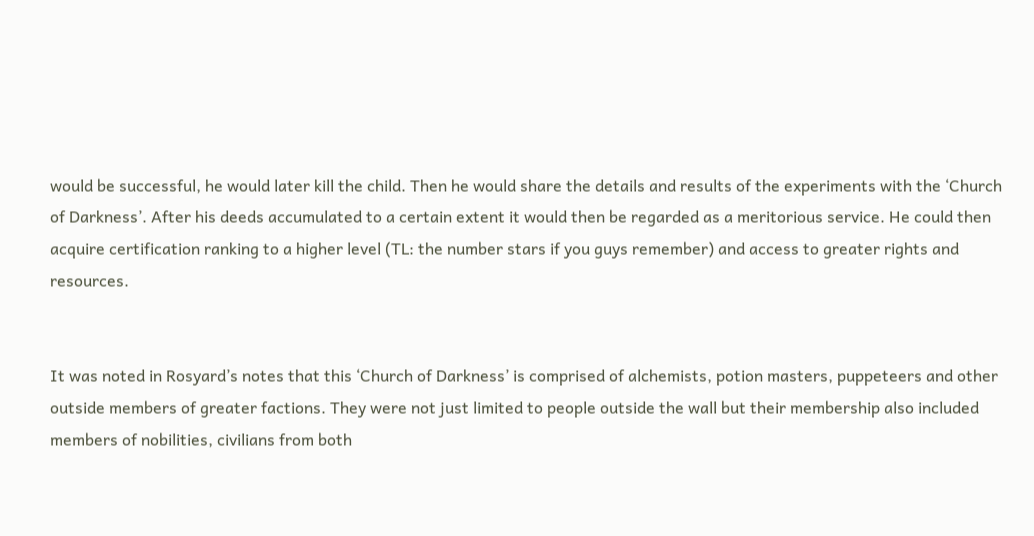would be successful, he would later kill the child. Then he would share the details and results of the experiments with the ‘Church of Darkness’. After his deeds accumulated to a certain extent it would then be regarded as a meritorious service. He could then acquire certification ranking to a higher level (TL: the number stars if you guys remember) and access to greater rights and resources.


It was noted in Rosyard’s notes that this ‘Church of Darkness’ is comprised of alchemists, potion masters, puppeteers and other outside members of greater factions. They were not just limited to people outside the wall but their membership also included members of nobilities, civilians from both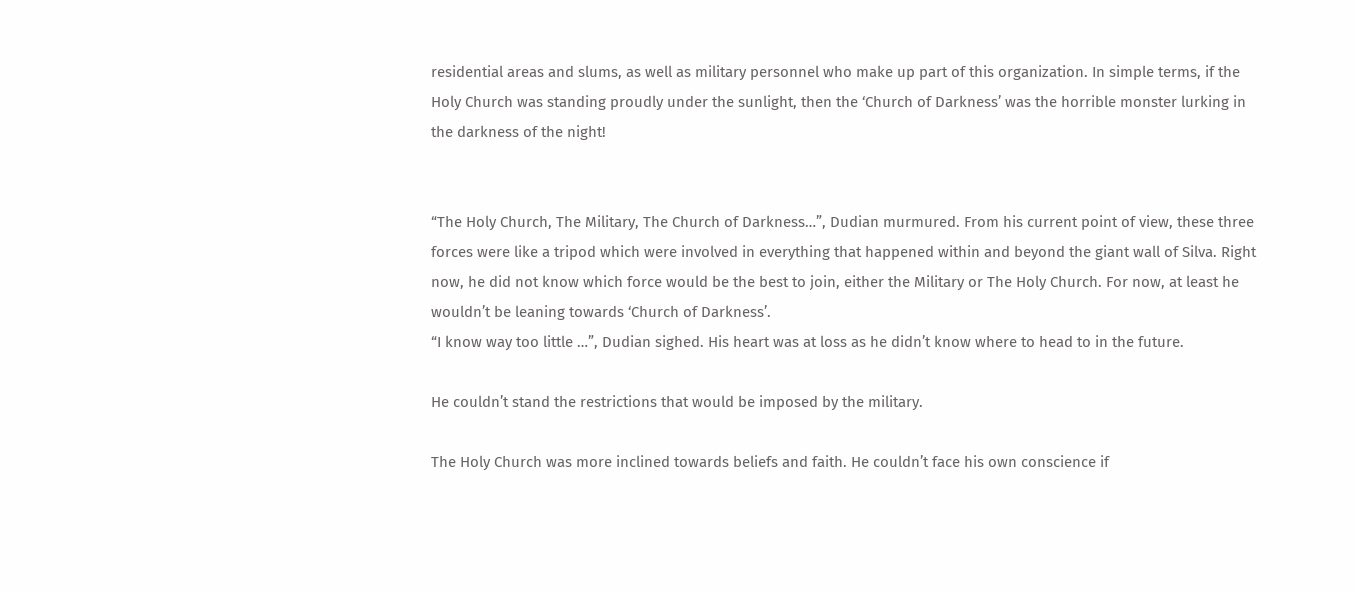residential areas and slums, as well as military personnel who make up part of this organization. In simple terms, if the Holy Church was standing proudly under the sunlight, then the ‘Church of Darkness’ was the horrible monster lurking in the darkness of the night!


“The Holy Church, The Military, The Church of Darkness…”, Dudian murmured. From his current point of view, these three forces were like a tripod which were involved in everything that happened within and beyond the giant wall of Silva. Right now, he did not know which force would be the best to join, either the Military or The Holy Church. For now, at least he wouldn’t be leaning towards ‘Church of Darkness’.
“I know way too little …”, Dudian sighed. His heart was at loss as he didn’t know where to head to in the future.

He couldn’t stand the restrictions that would be imposed by the military.

The Holy Church was more inclined towards beliefs and faith. He couldn’t face his own conscience if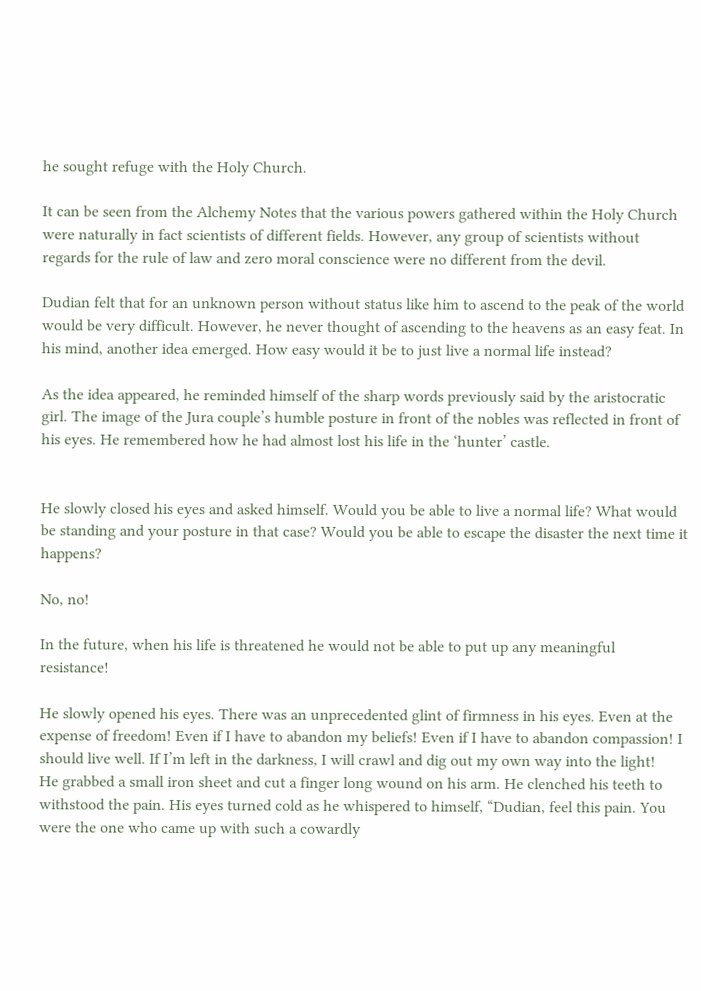he sought refuge with the Holy Church.

It can be seen from the Alchemy Notes that the various powers gathered within the Holy Church were naturally in fact scientists of different fields. However, any group of scientists without regards for the rule of law and zero moral conscience were no different from the devil.

Dudian felt that for an unknown person without status like him to ascend to the peak of the world would be very difficult. However, he never thought of ascending to the heavens as an easy feat. In his mind, another idea emerged. How easy would it be to just live a normal life instead?

As the idea appeared, he reminded himself of the sharp words previously said by the aristocratic girl. The image of the Jura couple’s humble posture in front of the nobles was reflected in front of his eyes. He remembered how he had almost lost his life in the ‘hunter’ castle.


He slowly closed his eyes and asked himself. Would you be able to live a normal life? What would be standing and your posture in that case? Would you be able to escape the disaster the next time it happens?

No, no!

In the future, when his life is threatened he would not be able to put up any meaningful resistance!

He slowly opened his eyes. There was an unprecedented glint of firmness in his eyes. Even at the expense of freedom! Even if I have to abandon my beliefs! Even if I have to abandon compassion! I should live well. If I’m left in the darkness, I will crawl and dig out my own way into the light!
He grabbed a small iron sheet and cut a finger long wound on his arm. He clenched his teeth to withstood the pain. His eyes turned cold as he whispered to himself, “Dudian, feel this pain. You were the one who came up with such a cowardly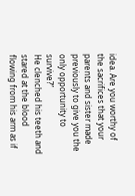idea. Are you worthy of the sacrifices that your parents and sister made previously to give you the only opportunity to survive?”
He clenched his teeth and stared at the blood flowing from his arm as if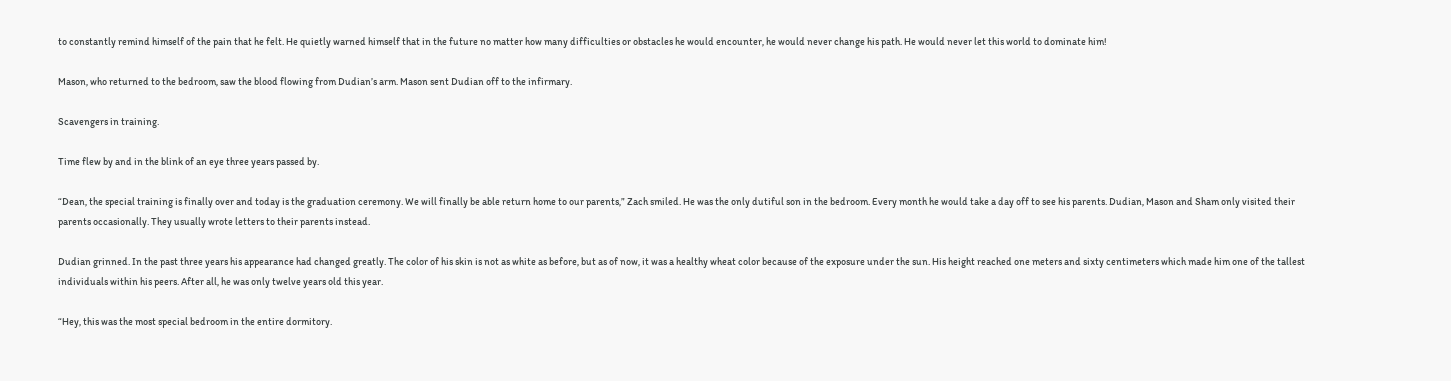to constantly remind himself of the pain that he felt. He quietly warned himself that in the future no matter how many difficulties or obstacles he would encounter, he would never change his path. He would never let this world to dominate him!

Mason, who returned to the bedroom, saw the blood flowing from Dudian’s arm. Mason sent Dudian off to the infirmary.

Scavengers in training.

Time flew by and in the blink of an eye three years passed by.

“Dean, the special training is finally over and today is the graduation ceremony. We will finally be able return home to our parents,” Zach smiled. He was the only dutiful son in the bedroom. Every month he would take a day off to see his parents. Dudian, Mason and Sham only visited their parents occasionally. They usually wrote letters to their parents instead.

Dudian grinned. In the past three years his appearance had changed greatly. The color of his skin is not as white as before, but as of now, it was a healthy wheat color because of the exposure under the sun. His height reached one meters and sixty centimeters which made him one of the tallest individuals within his peers. After all, he was only twelve years old this year.

“Hey, this was the most special bedroom in the entire dormitory.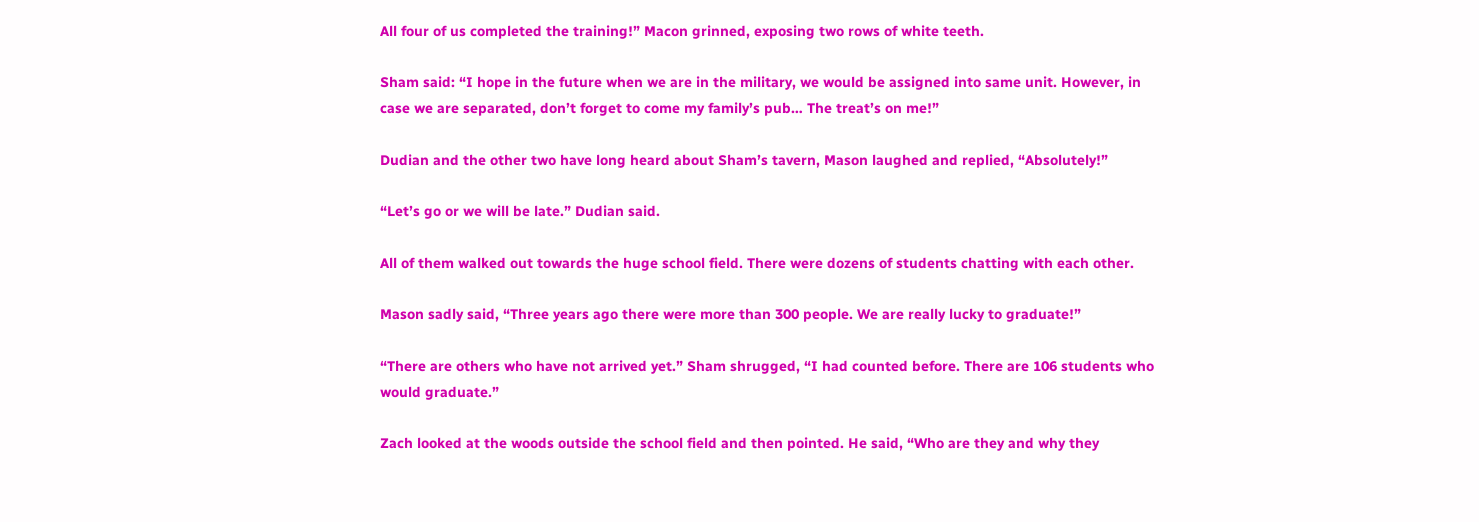All four of us completed the training!” Macon grinned, exposing two rows of white teeth.

Sham said: “I hope in the future when we are in the military, we would be assigned into same unit. However, in case we are separated, don’t forget to come my family’s pub… The treat’s on me!”

Dudian and the other two have long heard about Sham’s tavern, Mason laughed and replied, “Absolutely!”

“Let’s go or we will be late.” Dudian said.

All of them walked out towards the huge school field. There were dozens of students chatting with each other.

Mason sadly said, “Three years ago there were more than 300 people. We are really lucky to graduate!”

“There are others who have not arrived yet.” Sham shrugged, “I had counted before. There are 106 students who would graduate.”

Zach looked at the woods outside the school field and then pointed. He said, “Who are they and why they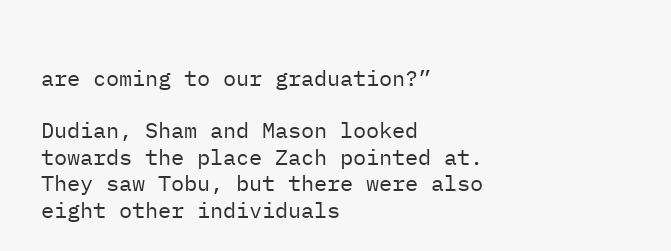are coming to our graduation?”

Dudian, Sham and Mason looked towards the place Zach pointed at. They saw Tobu, but there were also eight other individuals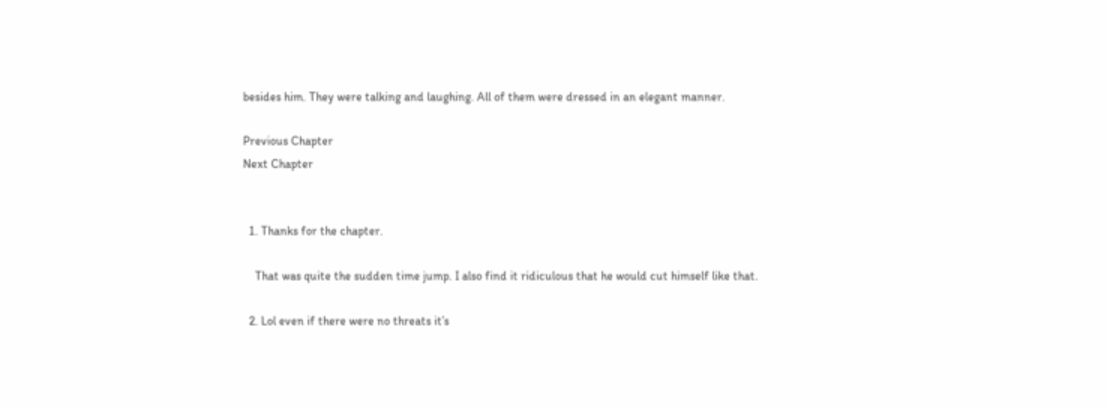besides him. They were talking and laughing. All of them were dressed in an elegant manner.

Previous Chapter
Next Chapter


  1. Thanks for the chapter.

    That was quite the sudden time jump. I also find it ridiculous that he would cut himself like that.

  2. Lol even if there were no threats it’s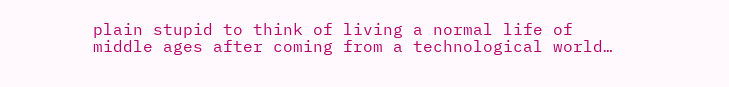plain stupid to think of living a normal life of middle ages after coming from a technological world…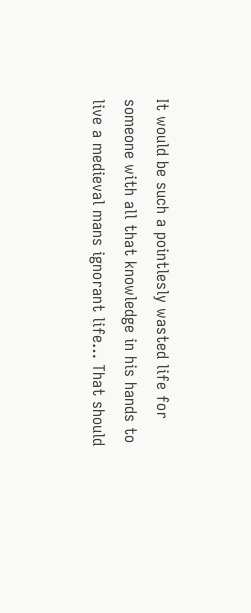It would be such a pointlesly wasted life for someone with all that knowledge in his hands to live a medieval mans ignorant life… That should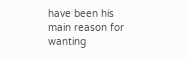have been his main reason for wanting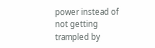power instead of not getting trampled by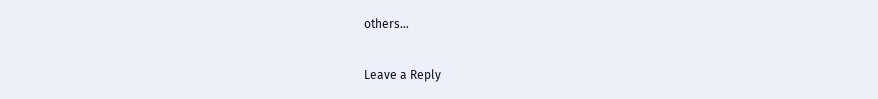others…

Leave a Reply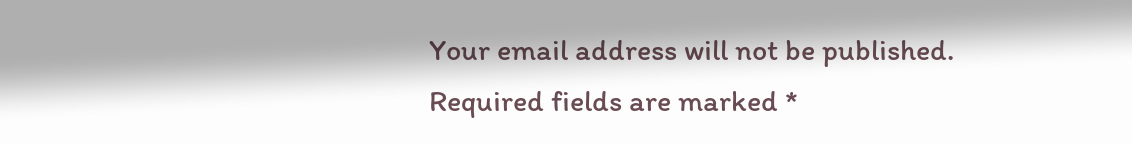Your email address will not be published. Required fields are marked *